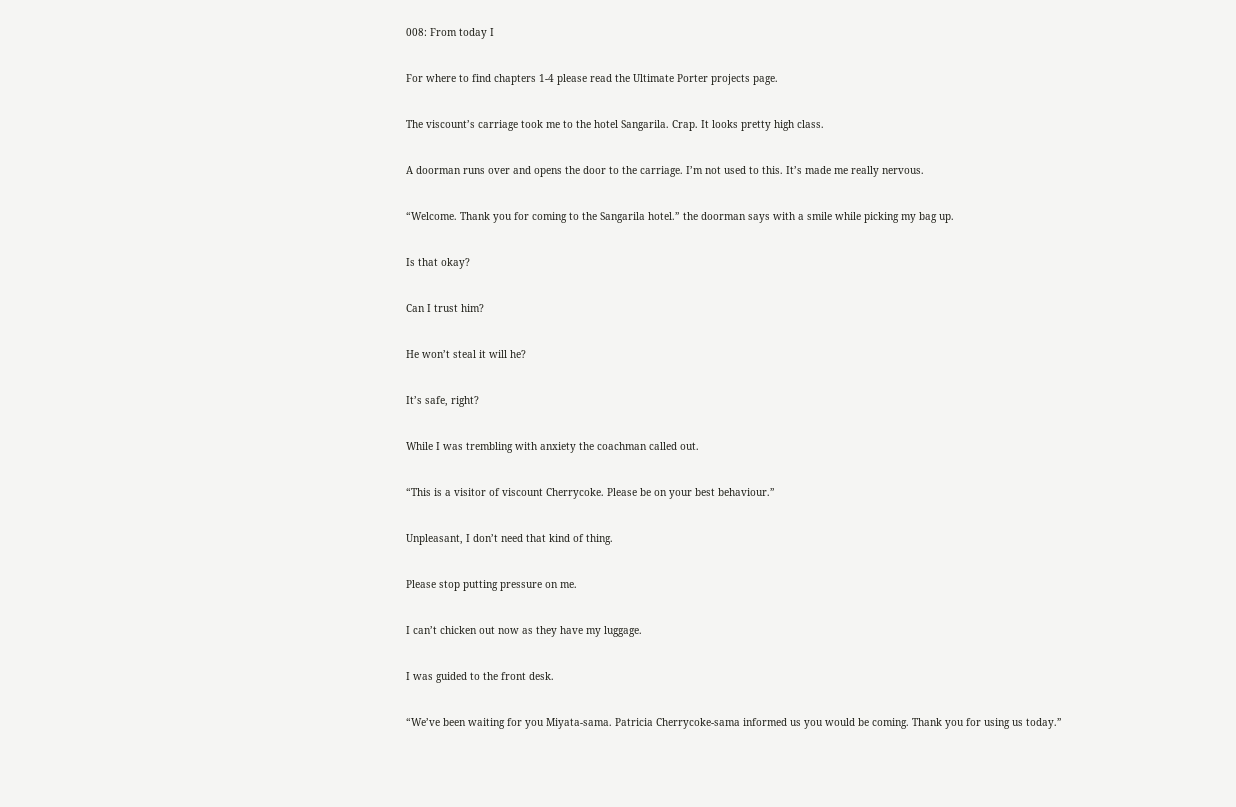008: From today I

For where to find chapters 1-4 please read the Ultimate Porter projects page.

The viscount’s carriage took me to the hotel Sangarila. Crap. It looks pretty high class.

A doorman runs over and opens the door to the carriage. I’m not used to this. It’s made me really nervous.

“Welcome. Thank you for coming to the Sangarila hotel.” the doorman says with a smile while picking my bag up.

Is that okay?

Can I trust him?

He won’t steal it will he?

It’s safe, right?

While I was trembling with anxiety the coachman called out.

“This is a visitor of viscount Cherrycoke. Please be on your best behaviour.”

Unpleasant, I don’t need that kind of thing.

Please stop putting pressure on me.

I can’t chicken out now as they have my luggage.

I was guided to the front desk.

“We’ve been waiting for you Miyata-sama. Patricia Cherrycoke-sama informed us you would be coming. Thank you for using us today.”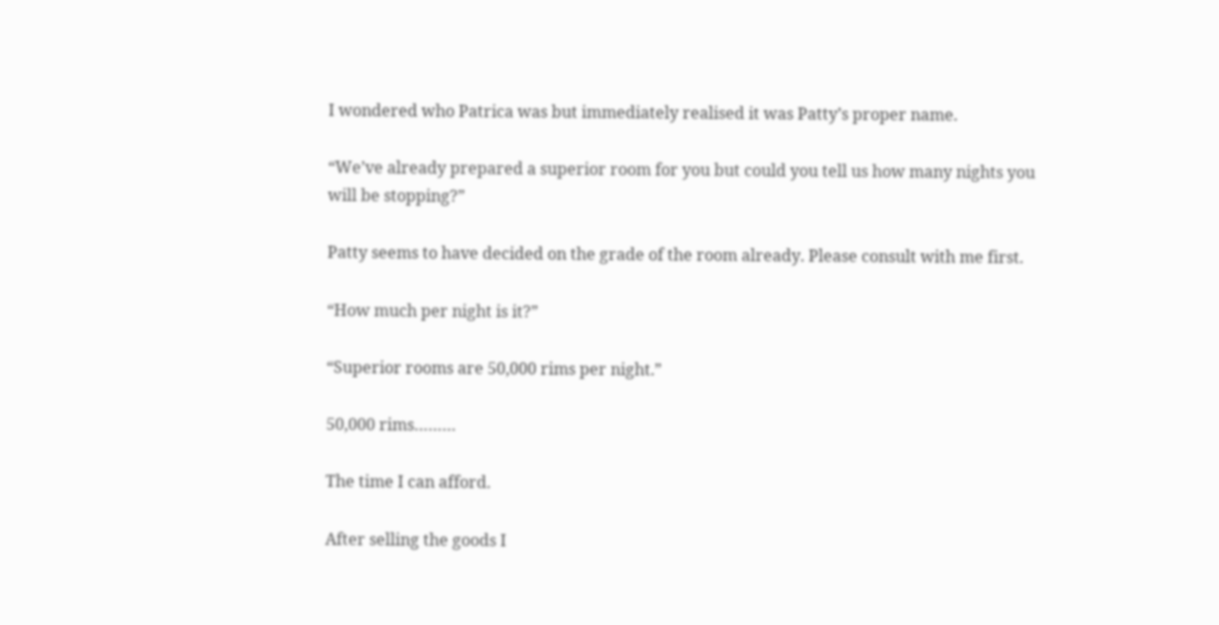I wondered who Patrica was but immediately realised it was Patty’s proper name.

“We’ve already prepared a superior room for you but could you tell us how many nights you will be stopping?”

Patty seems to have decided on the grade of the room already. Please consult with me first.

“How much per night is it?”

“Superior rooms are 50,000 rims per night.”

50,000 rims………

The time I can afford.

After selling the goods I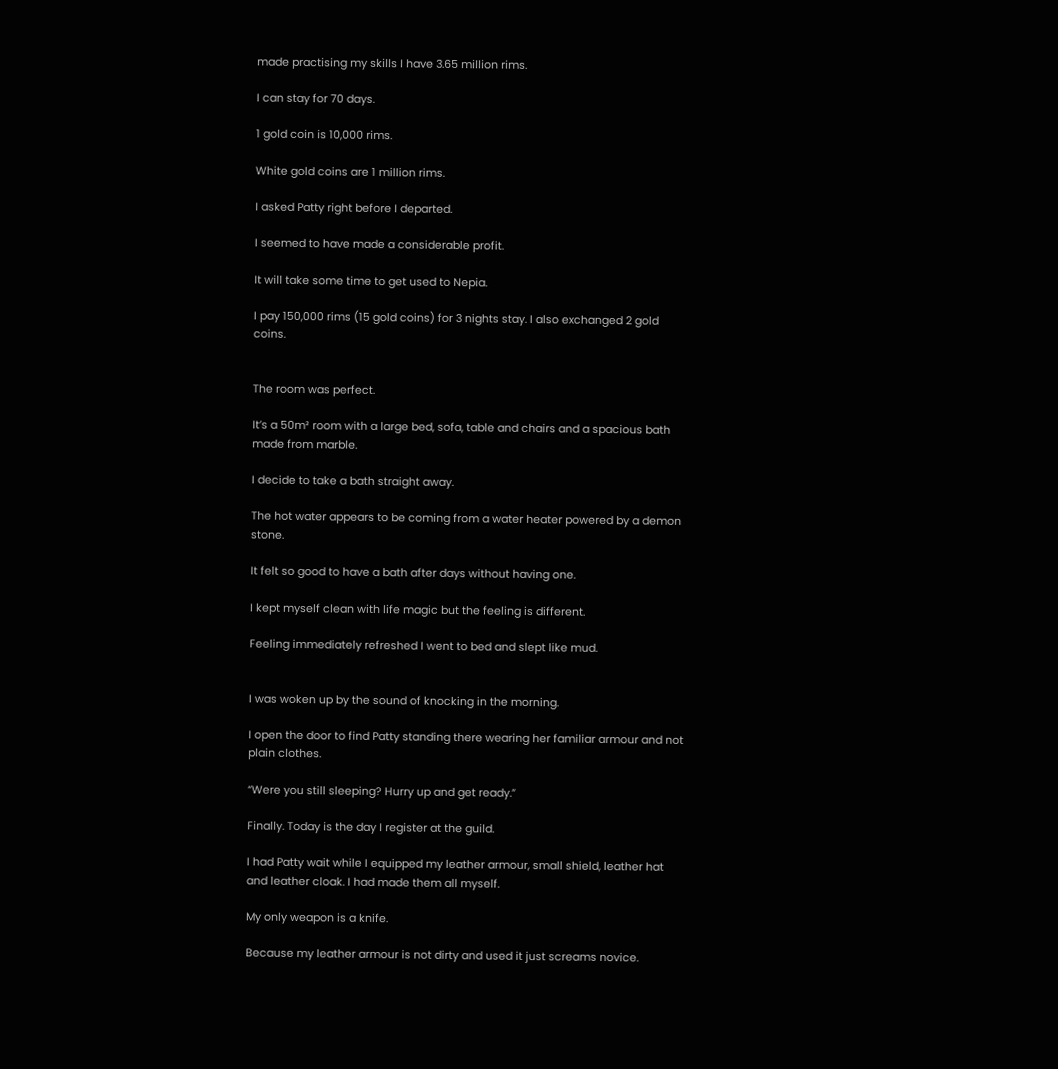made practising my skills I have 3.65 million rims.

I can stay for 70 days.

1 gold coin is 10,000 rims.

White gold coins are 1 million rims.

I asked Patty right before I departed.

I seemed to have made a considerable profit.

It will take some time to get used to Nepia.

I pay 150,000 rims (15 gold coins) for 3 nights stay. I also exchanged 2 gold coins.


The room was perfect.

It’s a 50m² room with a large bed, sofa, table and chairs and a spacious bath made from marble.

I decide to take a bath straight away.

The hot water appears to be coming from a water heater powered by a demon stone.

It felt so good to have a bath after days without having one.

I kept myself clean with life magic but the feeling is different.

Feeling immediately refreshed I went to bed and slept like mud.


I was woken up by the sound of knocking in the morning.

I open the door to find Patty standing there wearing her familiar armour and not plain clothes.

“Were you still sleeping? Hurry up and get ready.”

Finally. Today is the day I register at the guild.

I had Patty wait while I equipped my leather armour, small shield, leather hat and leather cloak. I had made them all myself.

My only weapon is a knife.

Because my leather armour is not dirty and used it just screams novice.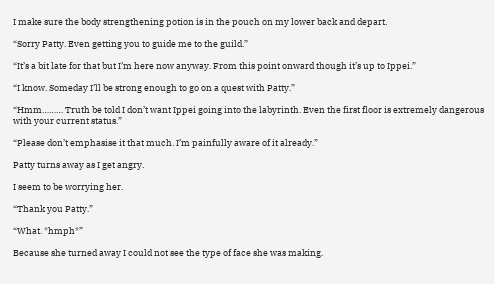I make sure the body strengthening potion is in the pouch on my lower back and depart.

“Sorry Patty. Even getting you to guide me to the guild.”

“It’s a bit late for that but I’m here now anyway. From this point onward though it’s up to Ippei.”

“I know. Someday I’ll be strong enough to go on a quest with Patty.”

“Hmm……… Truth be told I don’t want Ippei going into the labyrinth. Even the first floor is extremely dangerous with your current status.”

“Please don’t emphasise it that much. I’m painfully aware of it already.”

Patty turns away as I get angry.

I seem to be worrying her.

“Thank you Patty.”

“What. *hmph*”

Because she turned away I could not see the type of face she was making.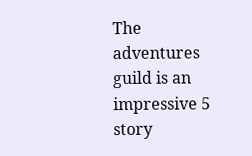The adventures guild is an impressive 5 story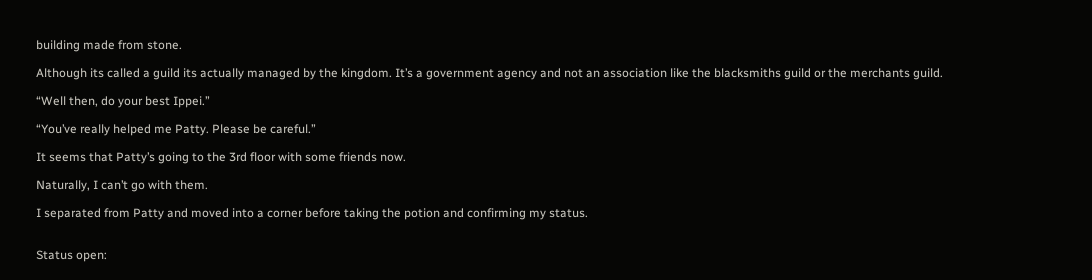building made from stone.

Although its called a guild its actually managed by the kingdom. It’s a government agency and not an association like the blacksmiths guild or the merchants guild.

“Well then, do your best Ippei.”

“You’ve really helped me Patty. Please be careful.”

It seems that Patty’s going to the 3rd floor with some friends now.

Naturally, I can’t go with them.

I separated from Patty and moved into a corner before taking the potion and confirming my status.


Status open: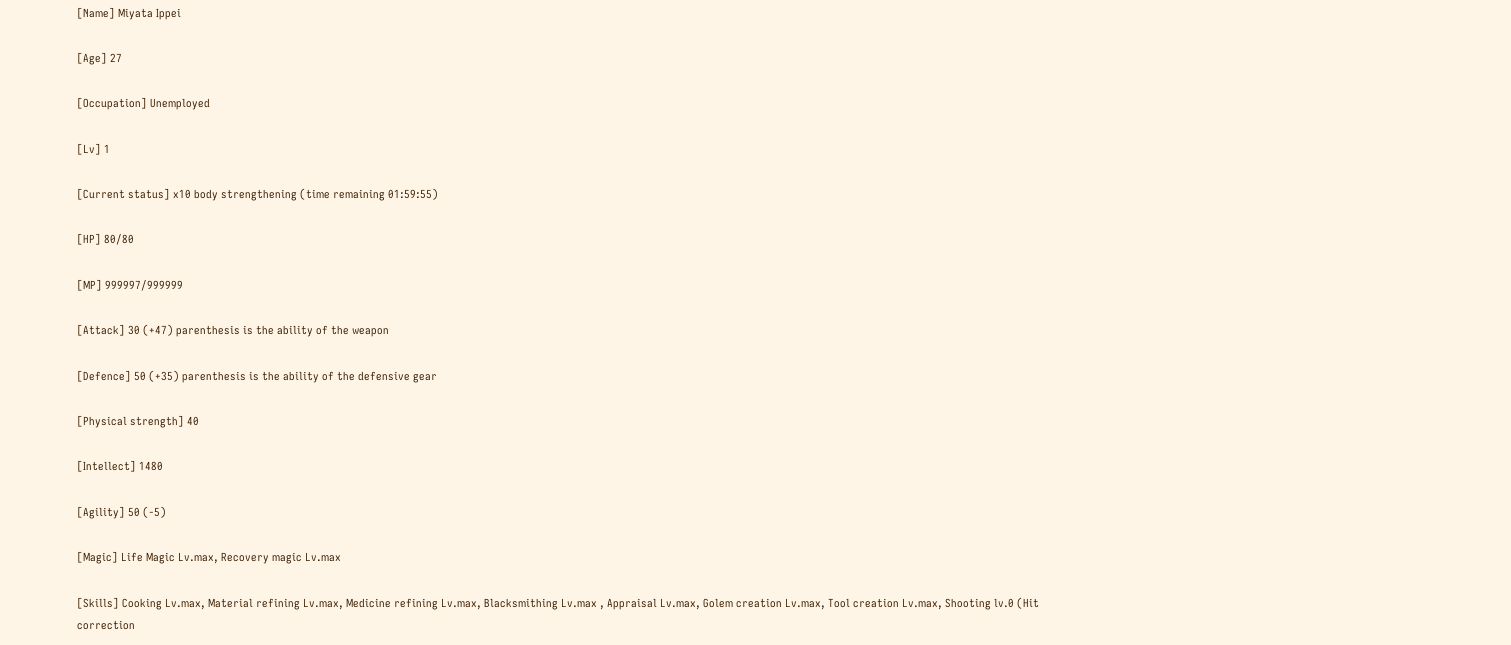[Name] Miyata Ippei

[Age] 27

[Occupation] Unemployed

[Lv] 1

[Current status] x10 body strengthening (time remaining 01:59:55)

[HP] 80/80

[MP] 999997/999999

[Attack] 30 (+47) parenthesis is the ability of the weapon

[Defence] 50 (+35) parenthesis is the ability of the defensive gear

[Physical strength] 40

[Intellect] 1480

[Agility] 50 (-5)

[Magic] Life Magic Lv.max, Recovery magic Lv.max

[Skills] Cooking Lv.max, Material refining Lv.max, Medicine refining Lv.max, Blacksmithing Lv.max , Appraisal Lv.max, Golem creation Lv.max, Tool creation Lv.max, Shooting lv.0 (Hit correction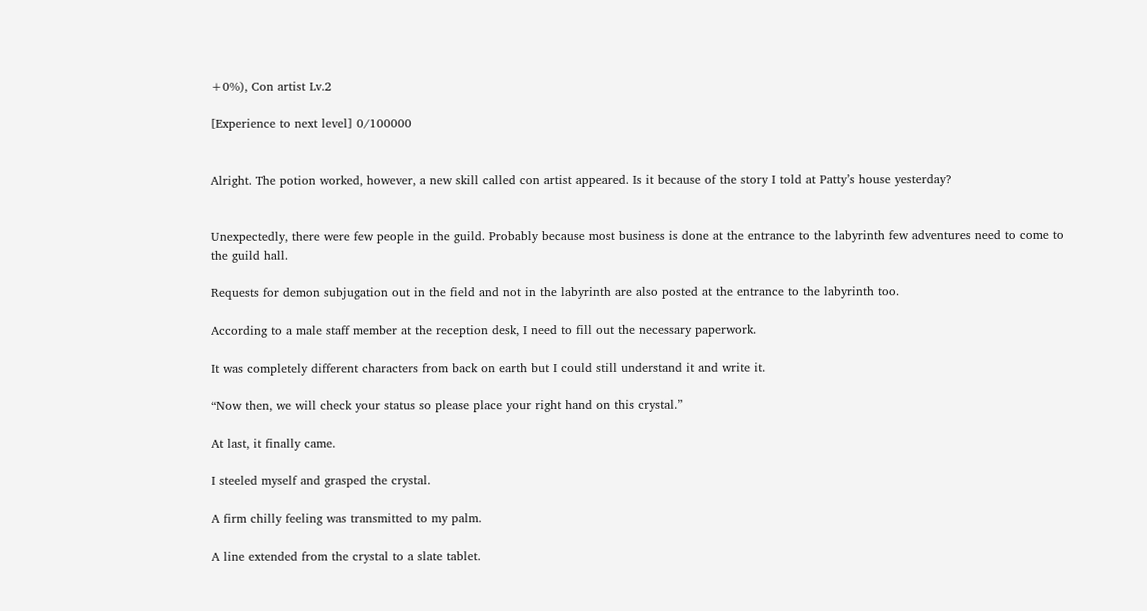+0%), Con artist Lv.2

[Experience to next level] 0/100000


Alright. The potion worked, however, a new skill called con artist appeared. Is it because of the story I told at Patty’s house yesterday?


Unexpectedly, there were few people in the guild. Probably because most business is done at the entrance to the labyrinth few adventures need to come to the guild hall.

Requests for demon subjugation out in the field and not in the labyrinth are also posted at the entrance to the labyrinth too.

According to a male staff member at the reception desk, I need to fill out the necessary paperwork.

It was completely different characters from back on earth but I could still understand it and write it.

“Now then, we will check your status so please place your right hand on this crystal.”

At last, it finally came.

I steeled myself and grasped the crystal.

A firm chilly feeling was transmitted to my palm.

A line extended from the crystal to a slate tablet.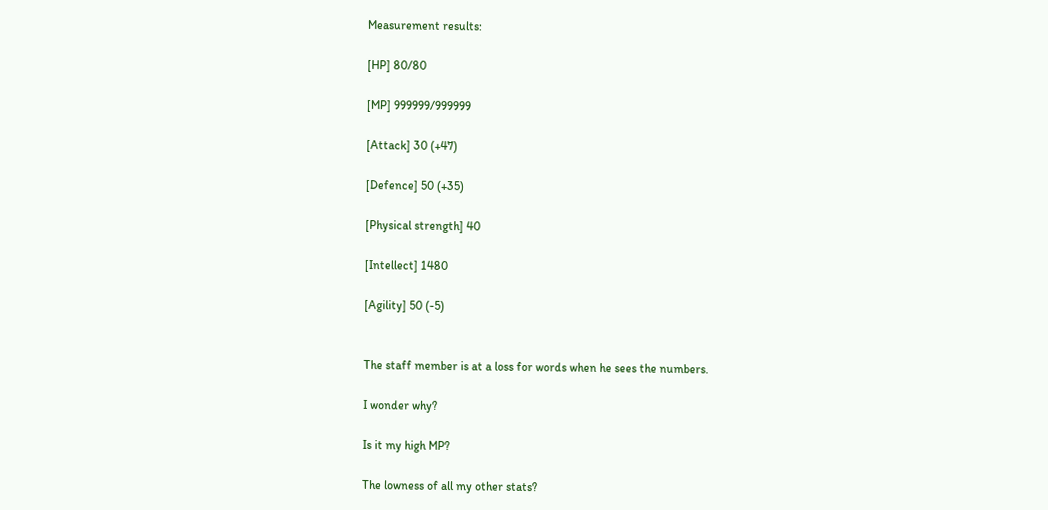Measurement results:

[HP] 80/80

[MP] 999999/999999

[Attack] 30 (+47)

[Defence] 50 (+35)

[Physical strength] 40

[Intellect] 1480

[Agility] 50 (-5)


The staff member is at a loss for words when he sees the numbers.

I wonder why?

Is it my high MP?

The lowness of all my other stats?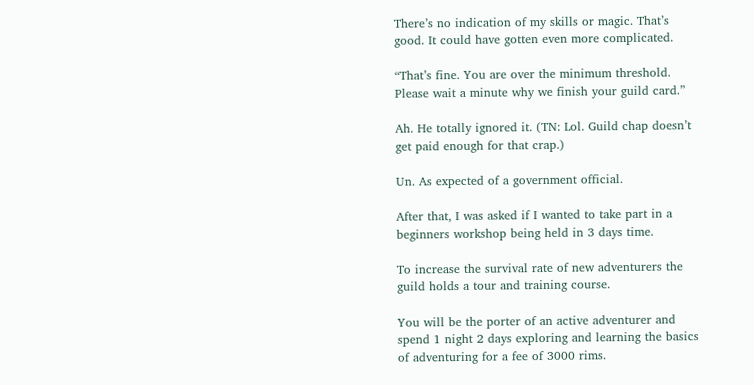There’s no indication of my skills or magic. That’s good. It could have gotten even more complicated.

“That’s fine. You are over the minimum threshold. Please wait a minute why we finish your guild card.”

Ah. He totally ignored it. (TN: Lol. Guild chap doesn’t get paid enough for that crap.)

Un. As expected of a government official.

After that, I was asked if I wanted to take part in a beginners workshop being held in 3 days time.

To increase the survival rate of new adventurers the guild holds a tour and training course.

You will be the porter of an active adventurer and spend 1 night 2 days exploring and learning the basics of adventuring for a fee of 3000 rims.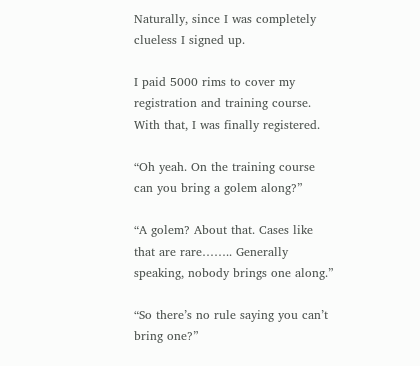Naturally, since I was completely clueless I signed up.

I paid 5000 rims to cover my registration and training course. With that, I was finally registered.

“Oh yeah. On the training course can you bring a golem along?”

“A golem? About that. Cases like that are rare…….. Generally speaking, nobody brings one along.”

“So there’s no rule saying you can’t bring one?”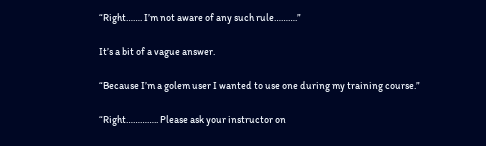“Right……. I’m not aware of any such rule……….”

It’s a bit of a vague answer.

“Because I’m a golem user I wanted to use one during my training course.”

“Right………….. Please ask your instructor on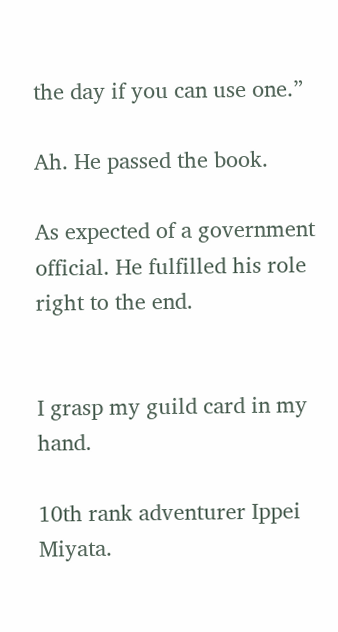the day if you can use one.”

Ah. He passed the book.

As expected of a government official. He fulfilled his role right to the end.


I grasp my guild card in my hand.

10th rank adventurer Ippei Miyata.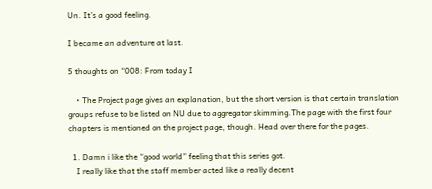Un. It’s a good feeling.

I became an adventure at last.

5 thoughts on “008: From today I

    • The Project page gives an explanation, but the short version is that certain translation groups refuse to be listed on NU due to aggregator skimming.The page with the first four chapters is mentioned on the project page, though. Head over there for the pages.

  1. Damn i like the “good world” feeling that this series got.
    I really like that the staff member acted like a really decent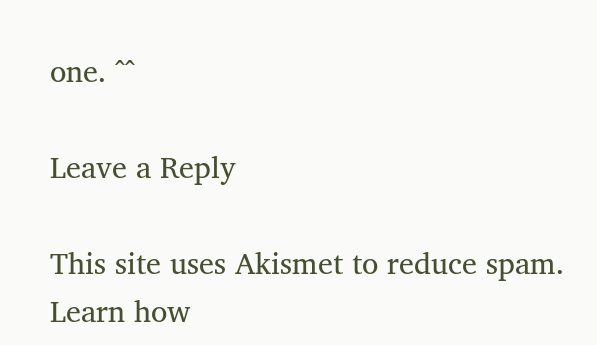one. ^^

Leave a Reply

This site uses Akismet to reduce spam. Learn how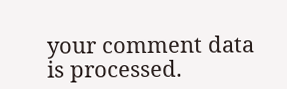your comment data is processed.